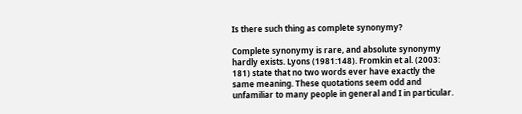Is there such thing as complete synonymy?

Complete synonymy is rare, and absolute synonymy hardly exists. Lyons (1981:148). Fromkin et al. (2003: 181) state that no two words ever have exactly the same meaning. These quotations seem odd and unfamiliar to many people in general and I in particular.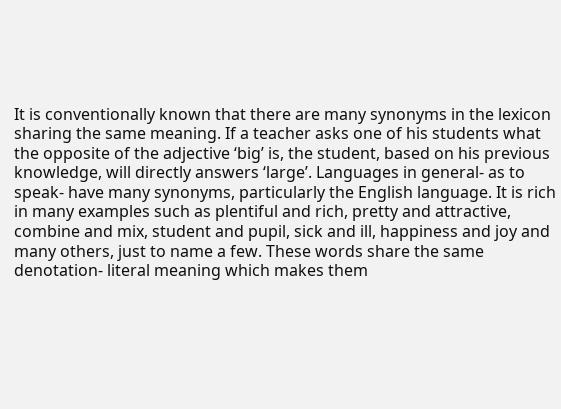It is conventionally known that there are many synonyms in the lexicon sharing the same meaning. If a teacher asks one of his students what the opposite of the adjective ‘big’ is, the student, based on his previous knowledge, will directly answers ‘large’. Languages in general- as to speak- have many synonyms, particularly the English language. It is rich in many examples such as plentiful and rich, pretty and attractive, combine and mix, student and pupil, sick and ill, happiness and joy and many others, just to name a few. These words share the same denotation- literal meaning which makes them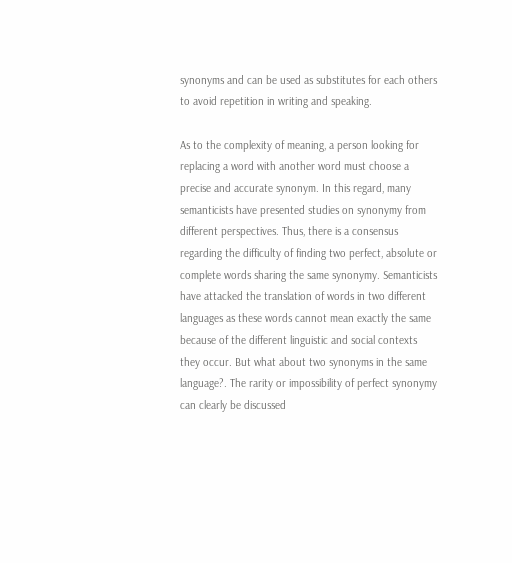synonyms and can be used as substitutes for each others to avoid repetition in writing and speaking.

As to the complexity of meaning, a person looking for replacing a word with another word must choose a precise and accurate synonym. In this regard, many semanticists have presented studies on synonymy from different perspectives. Thus, there is a consensus regarding the difficulty of finding two perfect, absolute or complete words sharing the same synonymy. Semanticists have attacked the translation of words in two different languages as these words cannot mean exactly the same because of the different linguistic and social contexts they occur. But what about two synonyms in the same language?. The rarity or impossibility of perfect synonymy can clearly be discussed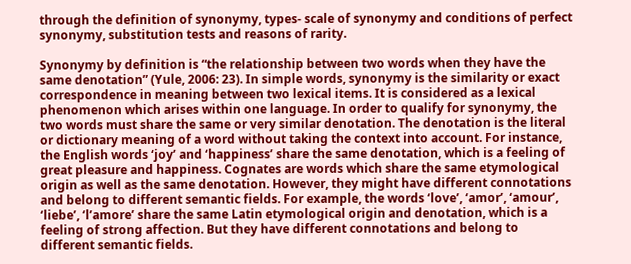through the definition of synonymy, types- scale of synonymy and conditions of perfect synonymy, substitution tests and reasons of rarity.

Synonymy by definition is “the relationship between two words when they have the same denotation” (Yule, 2006: 23). In simple words, synonymy is the similarity or exact correspondence in meaning between two lexical items. It is considered as a lexical phenomenon which arises within one language. In order to qualify for synonymy, the two words must share the same or very similar denotation. The denotation is the literal or dictionary meaning of a word without taking the context into account. For instance, the English words ‘joy’ and ‘happiness’ share the same denotation, which is a feeling of great pleasure and happiness. Cognates are words which share the same etymological origin as well as the same denotation. However, they might have different connotations and belong to different semantic fields. For example, the words ‘love’, ‘amor’, ‘amour’, ‘liebe’, ‘l’amore’ share the same Latin etymological origin and denotation, which is a feeling of strong affection. But they have different connotations and belong to different semantic fields.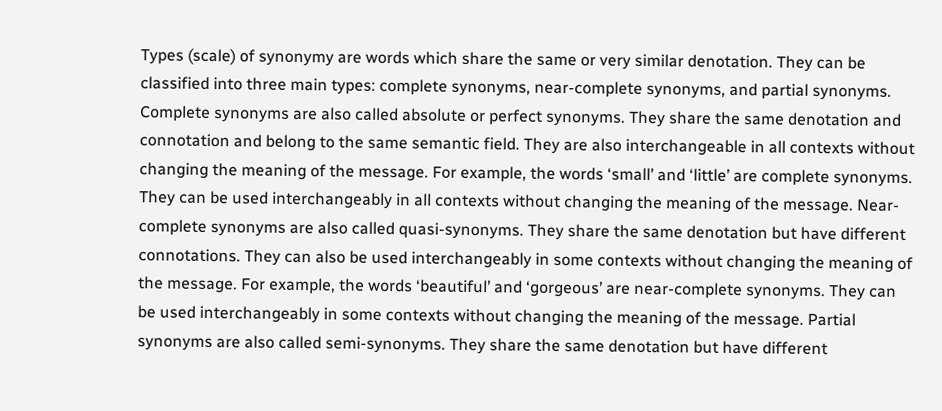Types (scale) of synonymy are words which share the same or very similar denotation. They can be classified into three main types: complete synonyms, near-complete synonyms, and partial synonyms. Complete synonyms are also called absolute or perfect synonyms. They share the same denotation and connotation and belong to the same semantic field. They are also interchangeable in all contexts without changing the meaning of the message. For example, the words ‘small’ and ‘little’ are complete synonyms. They can be used interchangeably in all contexts without changing the meaning of the message. Near-complete synonyms are also called quasi-synonyms. They share the same denotation but have different connotations. They can also be used interchangeably in some contexts without changing the meaning of the message. For example, the words ‘beautiful’ and ‘gorgeous’ are near-complete synonyms. They can be used interchangeably in some contexts without changing the meaning of the message. Partial synonyms are also called semi-synonyms. They share the same denotation but have different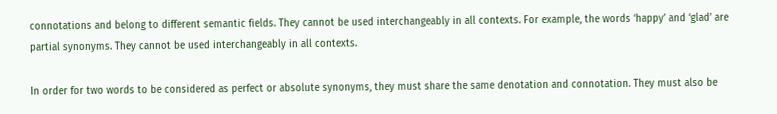connotations and belong to different semantic fields. They cannot be used interchangeably in all contexts. For example, the words ‘happy’ and ‘glad’ are partial synonyms. They cannot be used interchangeably in all contexts.

In order for two words to be considered as perfect or absolute synonyms, they must share the same denotation and connotation. They must also be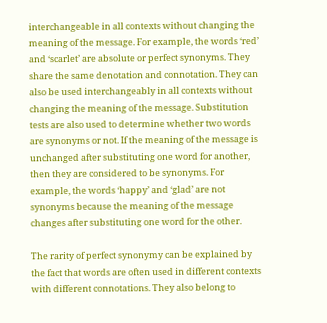interchangeable in all contexts without changing the meaning of the message. For example, the words ‘red’ and ‘scarlet’ are absolute or perfect synonyms. They share the same denotation and connotation. They can also be used interchangeably in all contexts without changing the meaning of the message. Substitution tests are also used to determine whether two words are synonyms or not. If the meaning of the message is unchanged after substituting one word for another, then they are considered to be synonyms. For example, the words ‘happy’ and ‘glad’ are not synonyms because the meaning of the message changes after substituting one word for the other.

The rarity of perfect synonymy can be explained by the fact that words are often used in different contexts with different connotations. They also belong to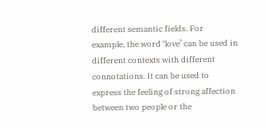different semantic fields. For example, the word ‘love’ can be used in different contexts with different connotations. It can be used to express the feeling of strong affection between two people or the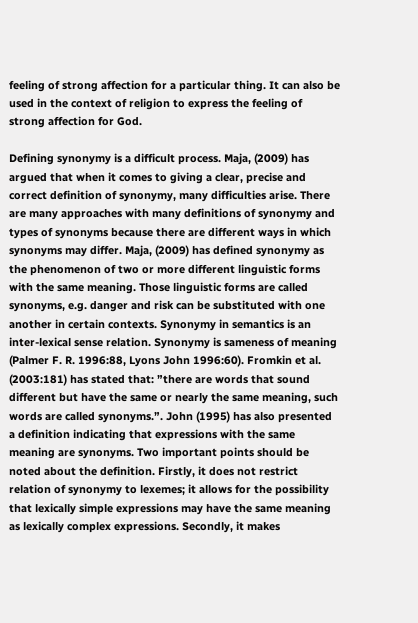feeling of strong affection for a particular thing. It can also be used in the context of religion to express the feeling of strong affection for God.

Defining synonymy is a difficult process. Maja, (2009) has argued that when it comes to giving a clear, precise and correct definition of synonymy, many difficulties arise. There are many approaches with many definitions of synonymy and types of synonyms because there are different ways in which synonyms may differ. Maja, (2009) has defined synonymy as the phenomenon of two or more different linguistic forms with the same meaning. Those linguistic forms are called synonyms, e.g. danger and risk can be substituted with one another in certain contexts. Synonymy in semantics is an inter-lexical sense relation. Synonymy is sameness of meaning (Palmer F. R. 1996:88, Lyons John 1996:60). Fromkin et al. (2003:181) has stated that: ”there are words that sound different but have the same or nearly the same meaning, such words are called synonyms.”. John (1995) has also presented a definition indicating that expressions with the same meaning are synonyms. Two important points should be noted about the definition. Firstly, it does not restrict relation of synonymy to lexemes; it allows for the possibility that lexically simple expressions may have the same meaning as lexically complex expressions. Secondly, it makes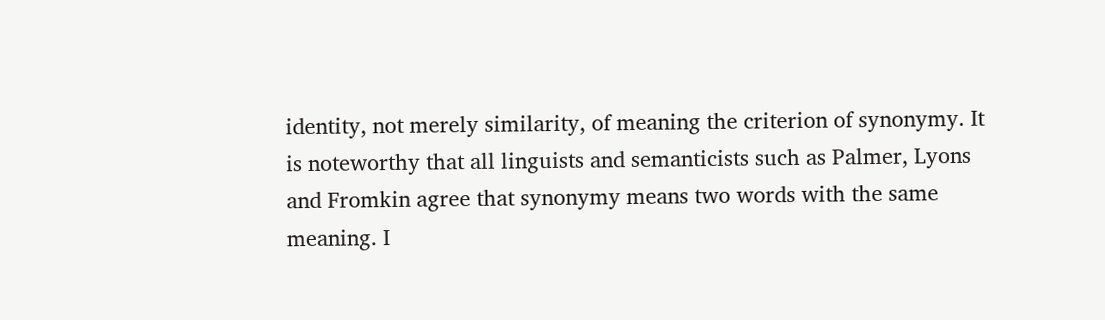identity, not merely similarity, of meaning the criterion of synonymy. It is noteworthy that all linguists and semanticists such as Palmer, Lyons and Fromkin agree that synonymy means two words with the same meaning. I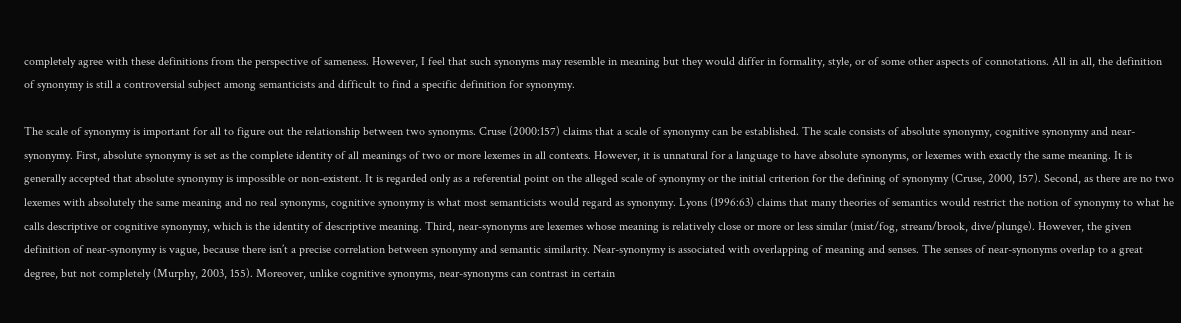completely agree with these definitions from the perspective of sameness. However, I feel that such synonyms may resemble in meaning but they would differ in formality, style, or of some other aspects of connotations. All in all, the definition of synonymy is still a controversial subject among semanticists and difficult to find a specific definition for synonymy.

The scale of synonymy is important for all to figure out the relationship between two synonyms. Cruse (2000:157) claims that a scale of synonymy can be established. The scale consists of absolute synonymy, cognitive synonymy and near-synonymy. First, absolute synonymy is set as the complete identity of all meanings of two or more lexemes in all contexts. However, it is unnatural for a language to have absolute synonyms, or lexemes with exactly the same meaning. It is generally accepted that absolute synonymy is impossible or non-existent. It is regarded only as a referential point on the alleged scale of synonymy or the initial criterion for the defining of synonymy (Cruse, 2000, 157). Second, as there are no two lexemes with absolutely the same meaning and no real synonyms, cognitive synonymy is what most semanticists would regard as synonymy. Lyons (1996:63) claims that many theories of semantics would restrict the notion of synonymy to what he calls descriptive or cognitive synonymy, which is the identity of descriptive meaning. Third, near-synonyms are lexemes whose meaning is relatively close or more or less similar (mist/fog, stream/brook, dive/plunge). However, the given definition of near-synonymy is vague, because there isn’t a precise correlation between synonymy and semantic similarity. Near-synonymy is associated with overlapping of meaning and senses. The senses of near-synonyms overlap to a great degree, but not completely (Murphy, 2003, 155). Moreover, unlike cognitive synonyms, near-synonyms can contrast in certain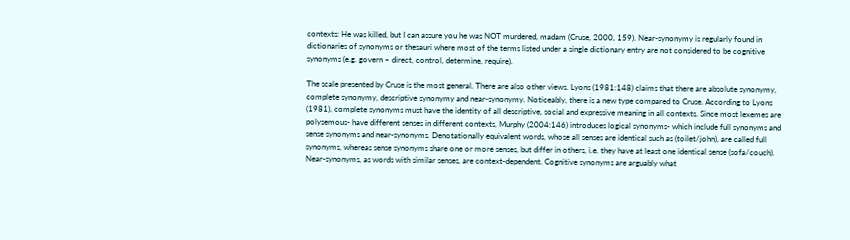contexts: He was killed, but I can assure you he was NOT murdered, madam (Cruse, 2000, 159). Near-synonymy is regularly found in dictionaries of synonyms or thesauri where most of the terms listed under a single dictionary entry are not considered to be cognitive synonyms (e.g. govern – direct, control, determine, require).

The scale presented by Cruse is the most general. There are also other views. Lyons (1981:148) claims that there are absolute synonymy, complete synonymy, descriptive synonymy and near-synonymy. Noticeably, there is a new type compared to Cruse. According to Lyons (1981), complete synonyms must have the identity of all descriptive, social and expressive meaning in all contexts. Since most lexemes are polysemous- have different senses in different contexts, Murphy (2004:146) introduces logical synonyms- which include full synonyms and sense synonyms and near-synonyms. Denotationally equivalent words, whose all senses are identical such as (toilet/john), are called full synonyms, whereas sense synonyms share one or more senses, but differ in others, i.e. they have at least one identical sense (sofa/couch). Near-synonyms, as words with similar senses, are context-dependent. Cognitive synonyms are arguably what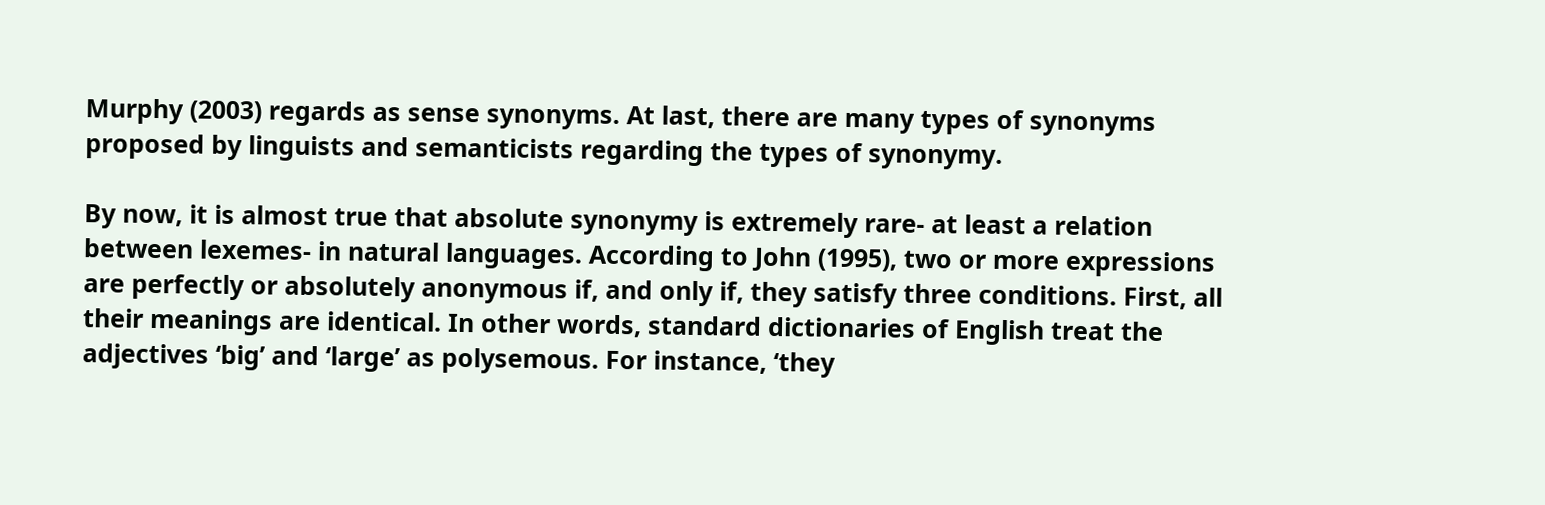Murphy (2003) regards as sense synonyms. At last, there are many types of synonyms proposed by linguists and semanticists regarding the types of synonymy.

By now, it is almost true that absolute synonymy is extremely rare- at least a relation between lexemes- in natural languages. According to John (1995), two or more expressions are perfectly or absolutely anonymous if, and only if, they satisfy three conditions. First, all their meanings are identical. In other words, standard dictionaries of English treat the adjectives ‘big’ and ‘large’ as polysemous. For instance, ‘they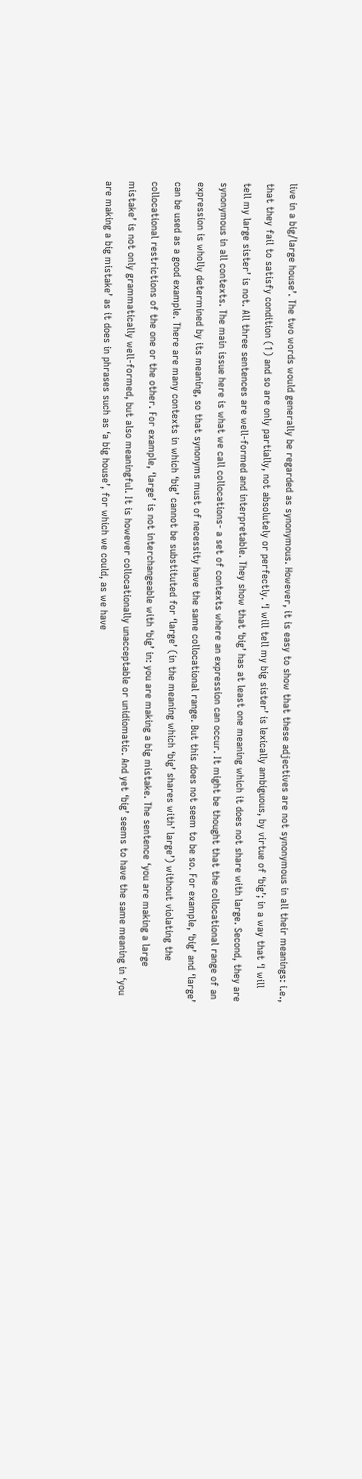live in a big/large house’. The two words would generally be regarded as synonymous. However, it is easy to show that these adjectives are not synonymous in all their meanings: i.e., that they fail to satisfy condition (1) and so are only partially, not absolutely or perfectly. ‘I will tell my big sister’ is lexically ambiguous, by virtue of ‘big’; in a way that ‘I will tell my large sister’ is not. All three sentences are well-formed and interpretable. They show that ‘big’ has at least one meaning which it does not share with large. Second, they are synonymous in all contexts. The main issue here is what we call collocations- a set of contexts where an expression can occur. It might be thought that the collocational range of an expression is wholly determined by its meaning, so that synonyms must of necessity have the same collocational range. But this does not seem to be so. For example, ‘big’ and ‘large’ can be used as a good example. There are many contexts in which ‘big’ cannot be substituted for ‘large’ (in the meaning which ‘big’ shares with’ large’) without violating the collocational restrictions of the one or the other. For example, ‘large’ is not interchangeable with ‘big’ in: you are making a big mistake. The sentence ‘you are making a large mistake’ is not only grammatically well-formed, but also meaningful. It is however collocationally unacceptable or unidiomatic. And yet ‘big’ seems to have the same meaning in ‘you are making a big mistake’ as it does in phrases such as ‘a big house’, for which we could, as we have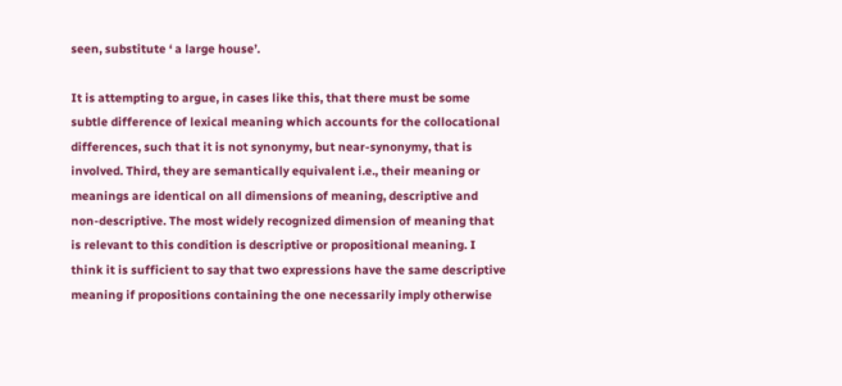seen, substitute ‘ a large house’.

It is attempting to argue, in cases like this, that there must be some subtle difference of lexical meaning which accounts for the collocational differences, such that it is not synonymy, but near-synonymy, that is involved. Third, they are semantically equivalent i.e., their meaning or meanings are identical on all dimensions of meaning, descriptive and non-descriptive. The most widely recognized dimension of meaning that is relevant to this condition is descriptive or propositional meaning. I think it is sufficient to say that two expressions have the same descriptive meaning if propositions containing the one necessarily imply otherwise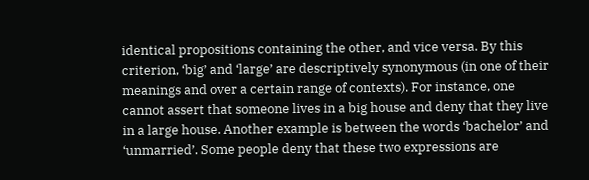identical propositions containing the other, and vice versa. By this criterion, ‘big’ and ‘large’ are descriptively synonymous (in one of their meanings and over a certain range of contexts). For instance, one cannot assert that someone lives in a big house and deny that they live in a large house. Another example is between the words ‘bachelor’ and ‘unmarried’. Some people deny that these two expressions are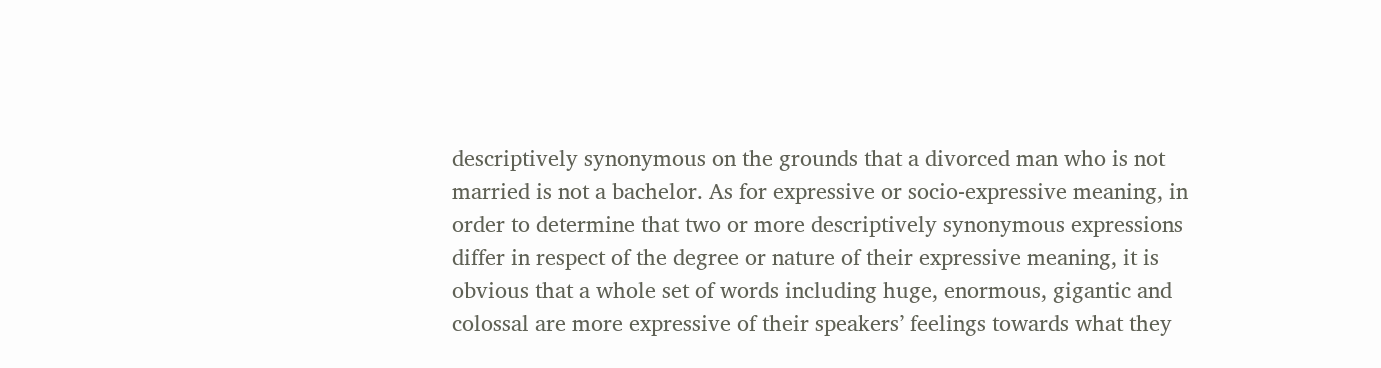descriptively synonymous on the grounds that a divorced man who is not married is not a bachelor. As for expressive or socio-expressive meaning, in order to determine that two or more descriptively synonymous expressions differ in respect of the degree or nature of their expressive meaning, it is obvious that a whole set of words including huge, enormous, gigantic and colossal are more expressive of their speakers’ feelings towards what they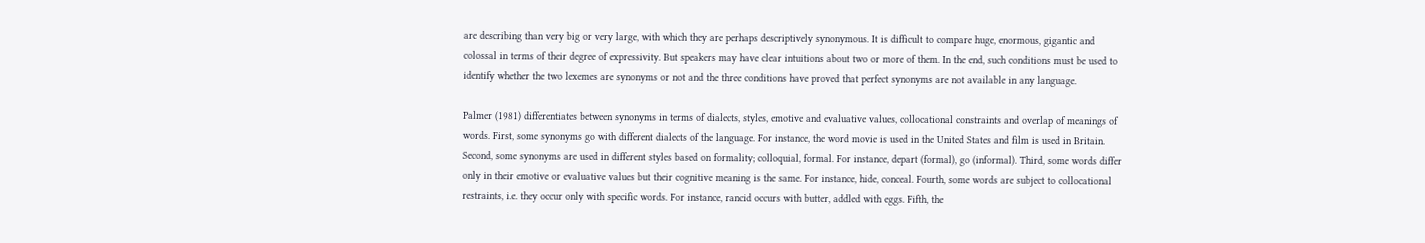are describing than very big or very large, with which they are perhaps descriptively synonymous. It is difficult to compare huge, enormous, gigantic and colossal in terms of their degree of expressivity. But speakers may have clear intuitions about two or more of them. In the end, such conditions must be used to identify whether the two lexemes are synonyms or not and the three conditions have proved that perfect synonyms are not available in any language.

Palmer (1981) differentiates between synonyms in terms of dialects, styles, emotive and evaluative values, collocational constraints and overlap of meanings of words. First, some synonyms go with different dialects of the language. For instance, the word movie is used in the United States and film is used in Britain. Second, some synonyms are used in different styles based on formality; colloquial, formal. For instance, depart (formal), go (informal). Third, some words differ only in their emotive or evaluative values but their cognitive meaning is the same. For instance, hide, conceal. Fourth, some words are subject to collocational restraints, i.e. they occur only with specific words. For instance, rancid occurs with butter, addled with eggs. Fifth, the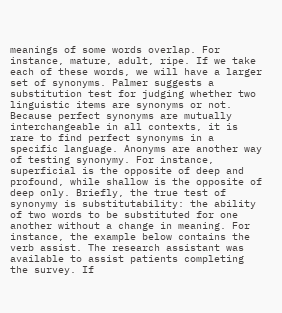meanings of some words overlap. For instance, mature, adult, ripe. If we take each of these words, we will have a larger set of synonyms. Palmer suggests a substitution test for judging whether two linguistic items are synonyms or not. Because perfect synonyms are mutually interchangeable in all contexts, it is rare to find perfect synonyms in a specific language. Anonyms are another way of testing synonymy. For instance, superficial is the opposite of deep and profound, while shallow is the opposite of deep only. Briefly, the true test of synonymy is substitutability: the ability of two words to be substituted for one another without a change in meaning. For instance, the example below contains the verb assist. The research assistant was available to assist patients completing the survey. If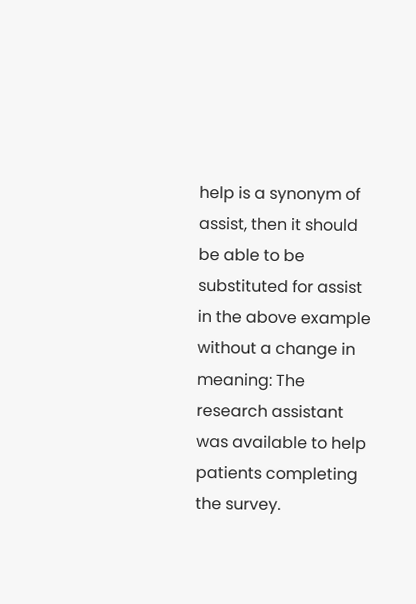help is a synonym of assist, then it should be able to be substituted for assist in the above example without a change in meaning: The research assistant was available to help patients completing the survey.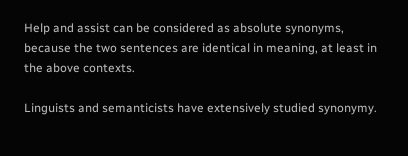Help and assist can be considered as absolute synonyms, because the two sentences are identical in meaning, at least in the above contexts.

Linguists and semanticists have extensively studied synonymy.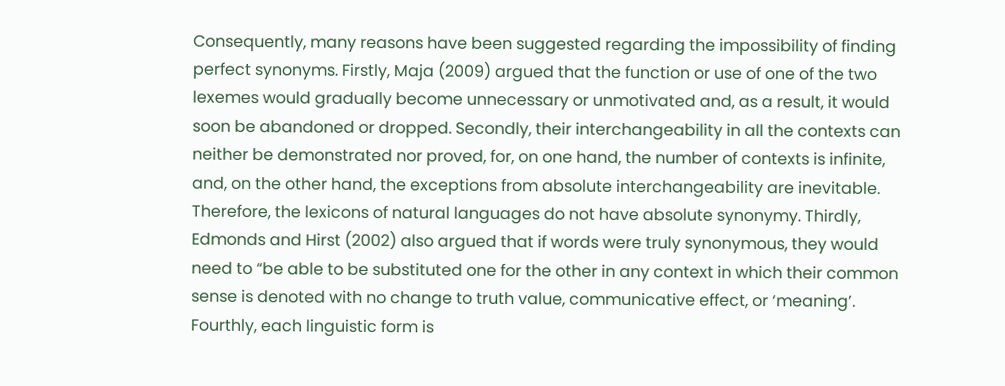Consequently, many reasons have been suggested regarding the impossibility of finding perfect synonyms. Firstly, Maja (2009) argued that the function or use of one of the two lexemes would gradually become unnecessary or unmotivated and, as a result, it would soon be abandoned or dropped. Secondly, their interchangeability in all the contexts can neither be demonstrated nor proved, for, on one hand, the number of contexts is infinite, and, on the other hand, the exceptions from absolute interchangeability are inevitable. Therefore, the lexicons of natural languages do not have absolute synonymy. Thirdly, Edmonds and Hirst (2002) also argued that if words were truly synonymous, they would need to “be able to be substituted one for the other in any context in which their common sense is denoted with no change to truth value, communicative effect, or ‘meaning’. Fourthly, each linguistic form is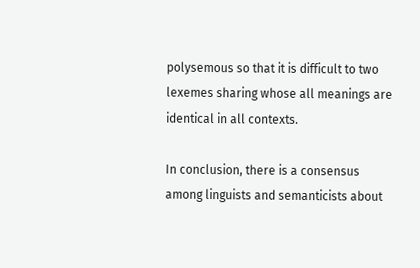polysemous so that it is difficult to two lexemes sharing whose all meanings are identical in all contexts.

In conclusion, there is a consensus among linguists and semanticists about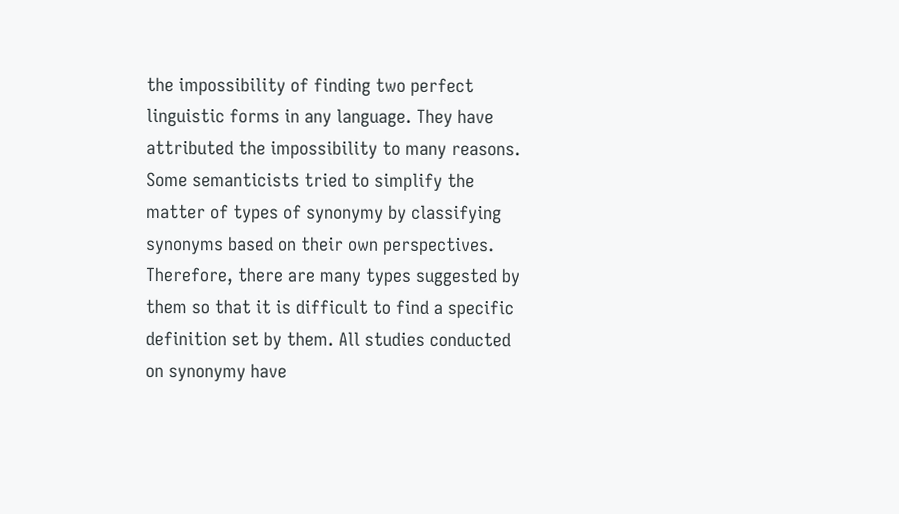the impossibility of finding two perfect linguistic forms in any language. They have attributed the impossibility to many reasons. Some semanticists tried to simplify the matter of types of synonymy by classifying synonyms based on their own perspectives. Therefore, there are many types suggested by them so that it is difficult to find a specific definition set by them. All studies conducted on synonymy have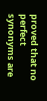proved that no perfect synonyms are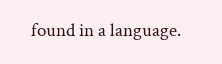found in a language.